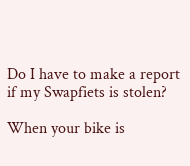Do I have to make a report if my Swapfiets is stolen?

When your bike is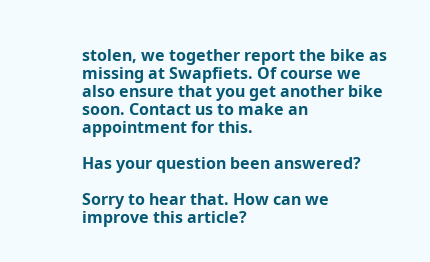stolen, we together report the bike as missing at Swapfiets. Of course we also ensure that you get another bike soon. Contact us to make an appointment for this.

Has your question been answered?

Sorry to hear that. How can we improve this article?